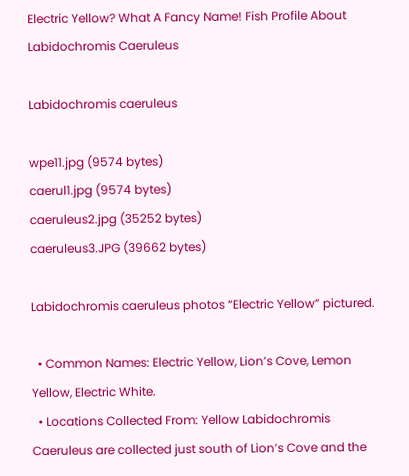Electric Yellow? What A Fancy Name! Fish Profile About Labidochromis Caeruleus

Labidochromis caeruleus

wpe11.jpg (9574 bytes)
caerul1.jpg (9574 bytes)
caeruleus2.jpg (35252 bytes)
caeruleus3.JPG (39662 bytes)

Labidochromis caeruleus photos “Electric Yellow” pictured.

  • Common Names: Electric Yellow, Lion’s Cove, Lemon Yellow, Electric White.
  • Locations Collected From: Yellow Labidochromis Caeruleus are collected just south of Lion’s Cove and the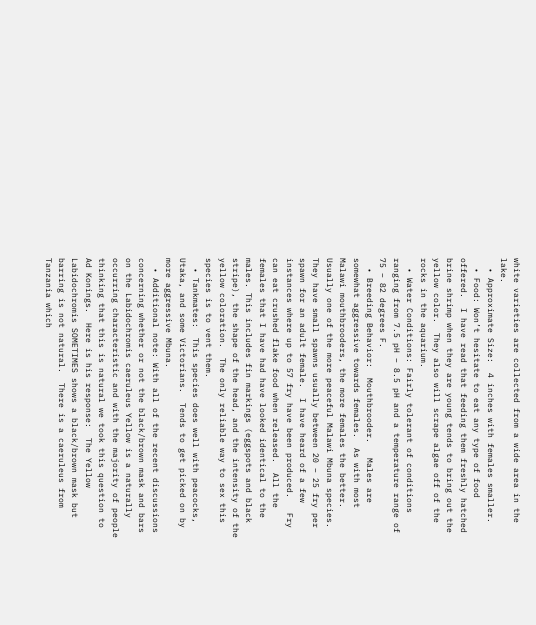white varieties are collected from a wide area in the lake.
  • Approximate Size:  4 inches with females smaller.
  • Food: Won’t hesitate to eat any type of food offered.  I have read that feeding them freshly hatched brine shrimp when they are young tends to bring out the yellow color.  They also will scrape algae off of the rocks in the aquarium.
  • Water Conditions: Fairly tolerant of conditions ranging from 7.5 pH – 8.5 pH and a temperature range of 75 – 82 degrees F.
  • Breeding Behavior:  Mouthbrooder.   Males are somewhat aggressive towards females.  As with most Malawi mouthbrooders, the more females the better.  Usually one of the more peaceful Malawi Mbuna species.  They have small spawns usually between 20 – 25 fry per spawn for an adult female.  I have heard of a few instances where up to 57 fry have been produced.   Fry can eat crushed flake food when released.  All the females that I have had have looked identical to the males. This includes fin markings (eggspots and black stripe), the shape of the head, and the intensity of the yellow coloration.  The only reliable way to sex this species is to vent them.
  • Tankmates:  This species does well with peacocks, Utaka, and some Victorians.  Tends to get picked on by more aggressive Mbuna.
  • Additional note: With all of the recent discussions concerning whether or not the black/brown mask and bars on the Labidochromis caeruleus Yellow is a naturally occurring characteristic and with the majority of people thinking that this is natural we took this question to Ad Konings.  Here is his response:  The Yellow Labidochromis SOMETIMES shows a black/brown mask but barring is not natural.  There is a caeruleus from Tanzania which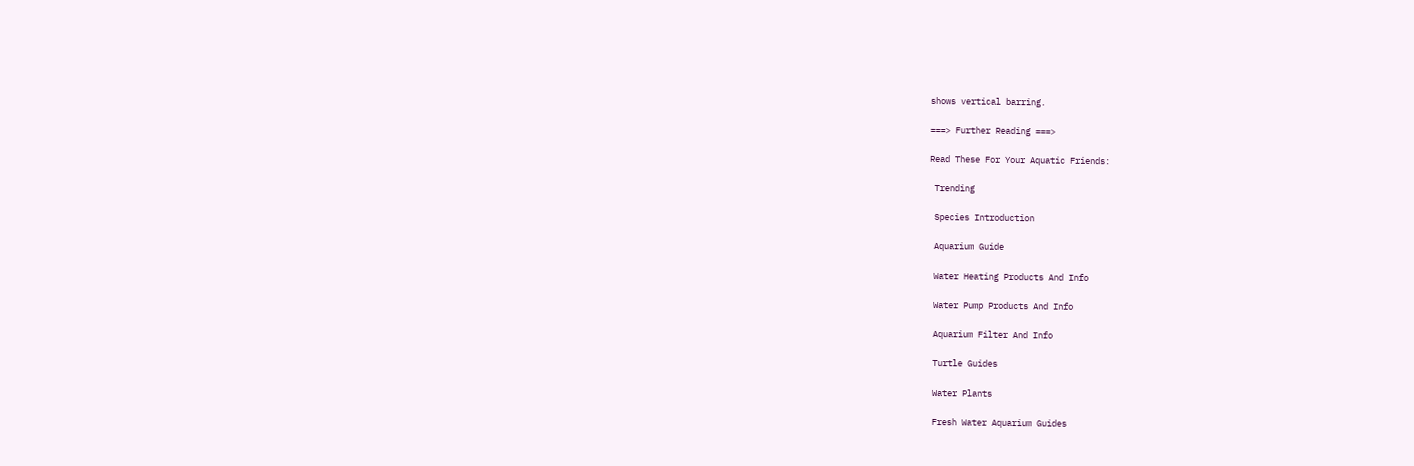shows vertical barring.

===> Further Reading ===>

Read These For Your Aquatic Friends:

 Trending

 Species Introduction

 Aquarium Guide

 Water Heating Products And Info

 Water Pump Products And Info

 Aquarium Filter And Info

 Turtle Guides

 Water Plants

 Fresh Water Aquarium Guides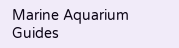Marine Aquarium Guides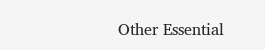Other Essential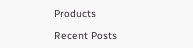Products

Recent Posts